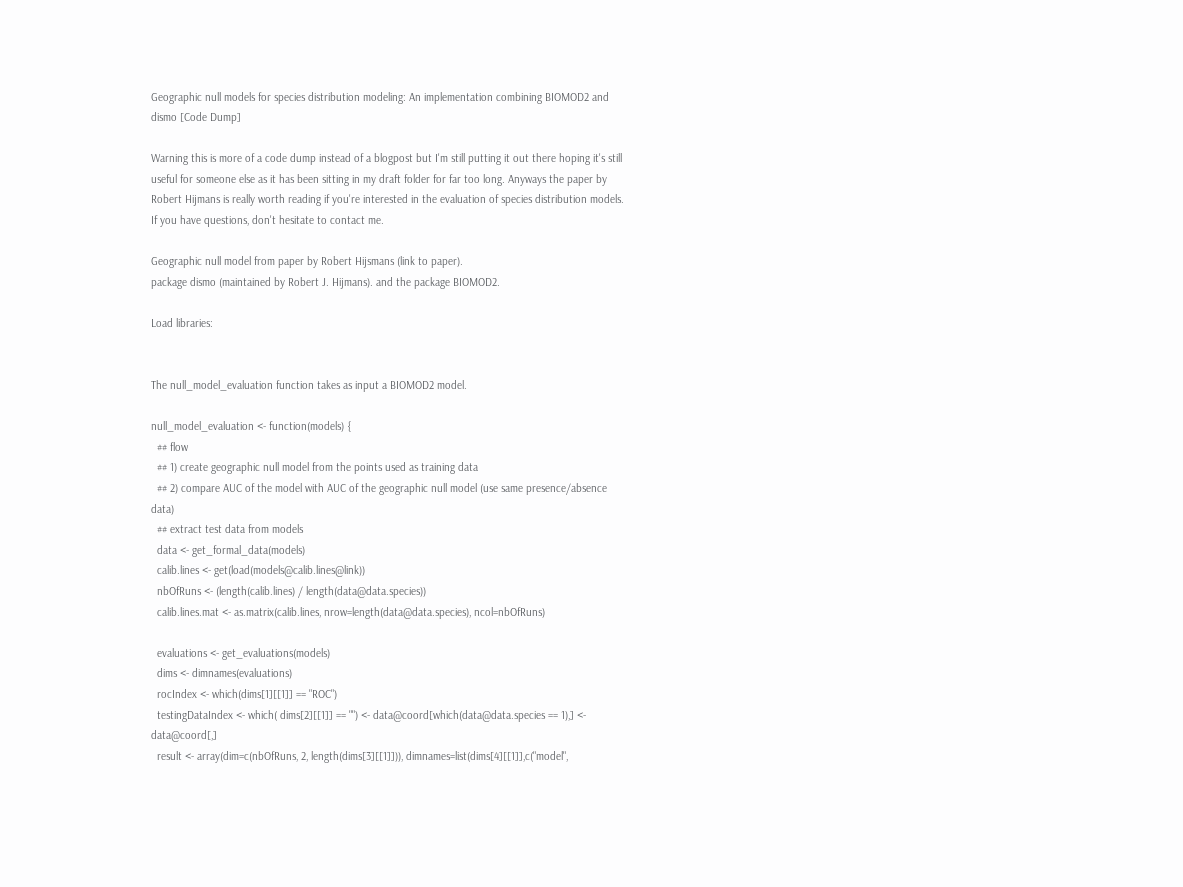Geographic null models for species distribution modeling: An implementation combining BIOMOD2 and dismo [Code Dump]

Warning this is more of a code dump instead of a blogpost but I'm still putting it out there hoping it's still useful for someone else as it has been sitting in my draft folder for far too long. Anyways the paper by Robert Hijmans is really worth reading if you're interested in the evaluation of species distribution models. If you have questions, don't hesitate to contact me.

Geographic null model from paper by Robert Hijsmans (link to paper).
package dismo (maintained by Robert J. Hijmans). and the package BIOMOD2.

Load libraries:


The null_model_evaluation function takes as input a BIOMOD2 model.

null_model_evaluation <- function(models) {
  ## flow
  ## 1) create geographic null model from the points used as training data
  ## 2) compare AUC of the model with AUC of the geographic null model (use same presence/absence data)
  ## extract test data from models
  data <- get_formal_data(models)
  calib.lines <- get(load(models@calib.lines@link))
  nbOfRuns <- (length(calib.lines) / length(data@data.species))
  calib.lines.mat <- as.matrix(calib.lines, nrow=length(data@data.species), ncol=nbOfRuns)

  evaluations <- get_evaluations(models)
  dims <- dimnames(evaluations)
  rocIndex <- which(dims[1][[1]] == "ROC")
  testingDataIndex <- which( dims[2][[1]] == "") <- data@coord[which(data@data.species == 1),] <- data@coord[,]
  result <- array(dim=c(nbOfRuns, 2, length(dims[3][[1]])), dimnames=list(dims[4][[1]],c("model",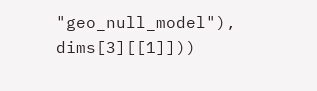"geo_null_model"), dims[3][[1]]))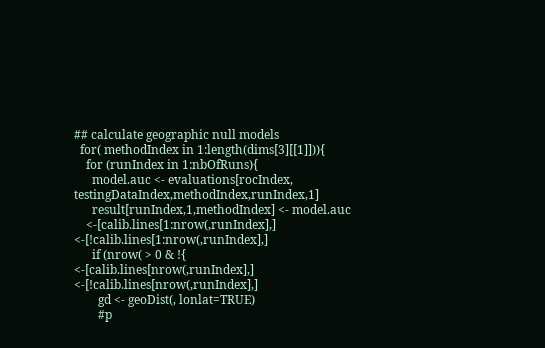## calculate geographic null models
  for( methodIndex in 1:length(dims[3][[1]])){
    for (runIndex in 1:nbOfRuns){
      model.auc <- evaluations[rocIndex, testingDataIndex,methodIndex,runIndex,1]
      result[runIndex,1,methodIndex] <- model.auc
    <-[calib.lines[1:nrow(,runIndex],] <-[!calib.lines[1:nrow(,runIndex],]
      if (nrow( > 0 & !{ <-[calib.lines[nrow(,runIndex],] <-[!calib.lines[nrow(,runIndex],]
        gd <- geoDist(, lonlat=TRUE)
        #p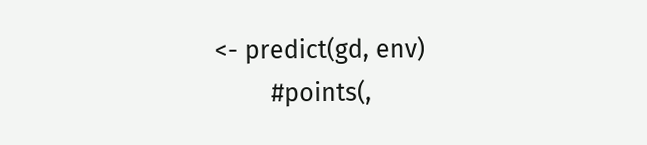<- predict(gd, env)
        #points(,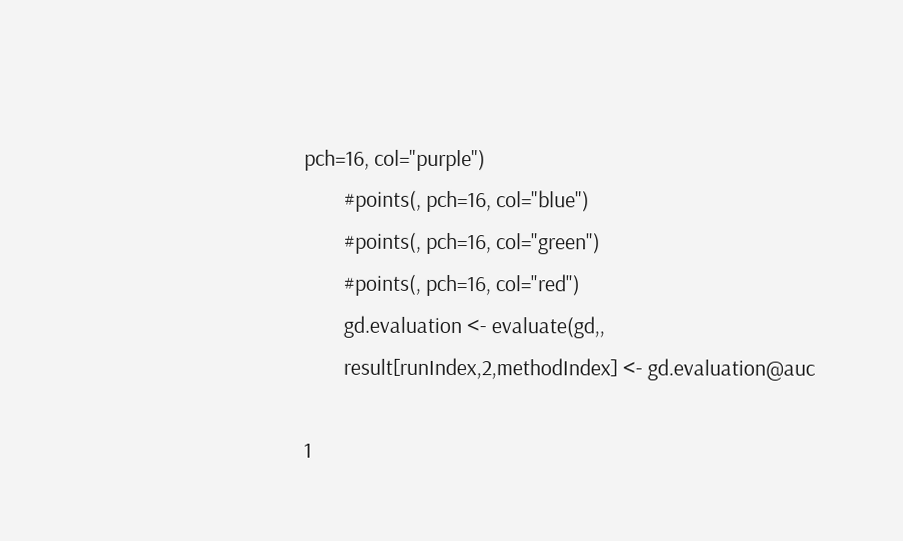pch=16, col="purple")
        #points(, pch=16, col="blue")
        #points(, pch=16, col="green")
        #points(, pch=16, col="red")
        gd.evaluation <- evaluate(gd,,
        result[runIndex,2,methodIndex] <- gd.evaluation@auc

1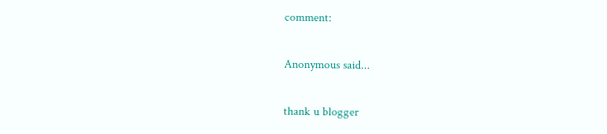comment:

Anonymous said...

thank u blogger